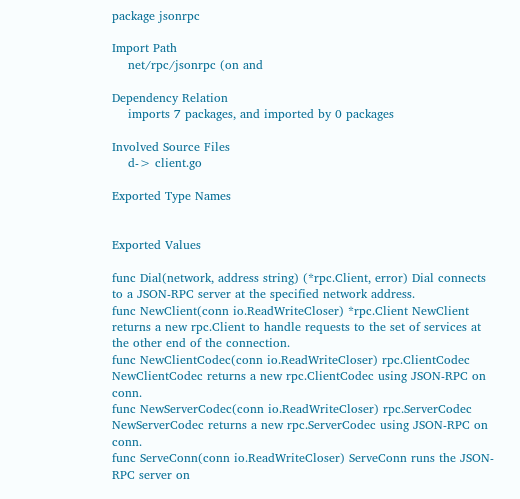package jsonrpc

Import Path
    net/rpc/jsonrpc (on and

Dependency Relation
    imports 7 packages, and imported by 0 packages

Involved Source Files
    d-> client.go

Exported Type Names


Exported Values

func Dial(network, address string) (*rpc.Client, error) Dial connects to a JSON-RPC server at the specified network address.
func NewClient(conn io.ReadWriteCloser) *rpc.Client NewClient returns a new rpc.Client to handle requests to the set of services at the other end of the connection.
func NewClientCodec(conn io.ReadWriteCloser) rpc.ClientCodec NewClientCodec returns a new rpc.ClientCodec using JSON-RPC on conn.
func NewServerCodec(conn io.ReadWriteCloser) rpc.ServerCodec NewServerCodec returns a new rpc.ServerCodec using JSON-RPC on conn.
func ServeConn(conn io.ReadWriteCloser) ServeConn runs the JSON-RPC server on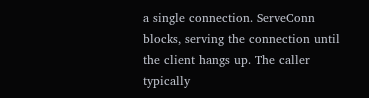a single connection. ServeConn blocks, serving the connection until the client hangs up. The caller typically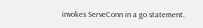invokes ServeConn in a go statement.